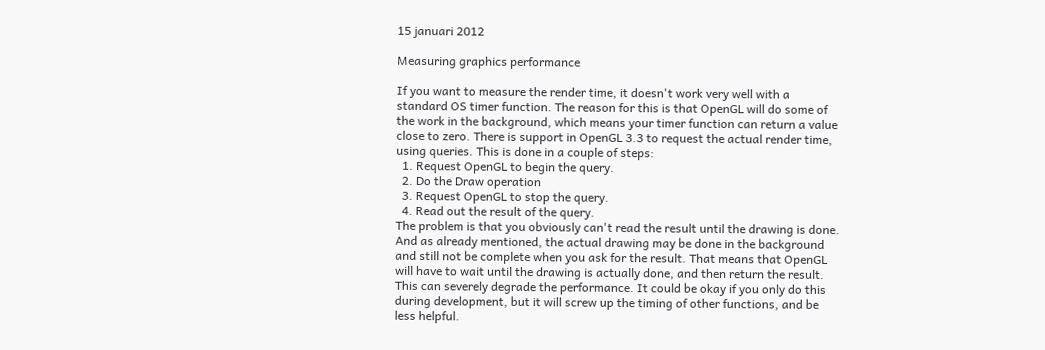15 januari 2012

Measuring graphics performance

If you want to measure the render time, it doesn't work very well with a standard OS timer function. The reason for this is that OpenGL will do some of the work in the background, which means your timer function can return a value close to zero. There is support in OpenGL 3.3 to request the actual render time, using queries. This is done in a couple of steps:
  1. Request OpenGL to begin the query.
  2. Do the Draw operation
  3. Request OpenGL to stop the query.
  4. Read out the result of the query.
The problem is that you obviously can't read the result until the drawing is done. And as already mentioned, the actual drawing may be done in the background and still not be complete when you ask for the result. That means that OpenGL will have to wait until the drawing is actually done, and then return the result. This can severely degrade the performance. It could be okay if you only do this during development, but it will screw up the timing of other functions, and be less helpful.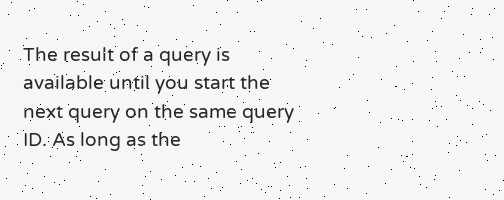The result of a query is available until you start the next query on the same query ID. As long as the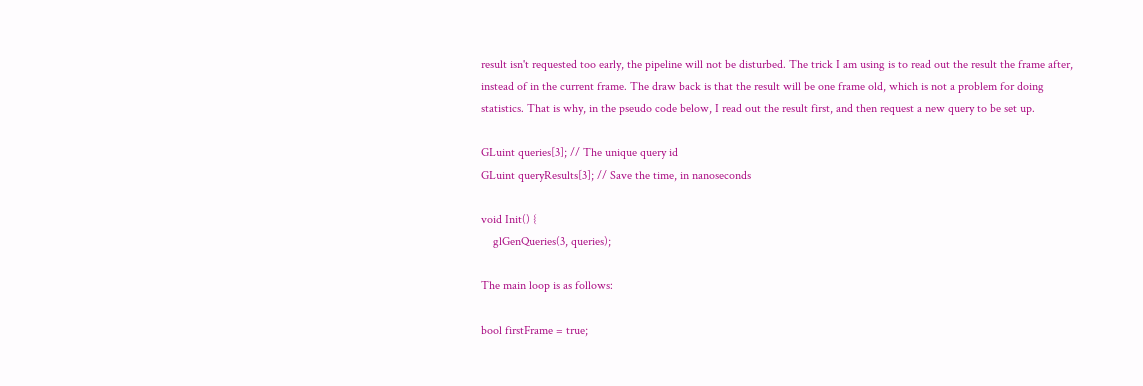result isn't requested too early, the pipeline will not be disturbed. The trick I am using is to read out the result the frame after, instead of in the current frame. The draw back is that the result will be one frame old, which is not a problem for doing statistics. That is why, in the pseudo code below, I read out the result first, and then request a new query to be set up.

GLuint queries[3]; // The unique query id
GLuint queryResults[3]; // Save the time, in nanoseconds

void Init() {
    glGenQueries(3, queries);

The main loop is as follows:

bool firstFrame = true;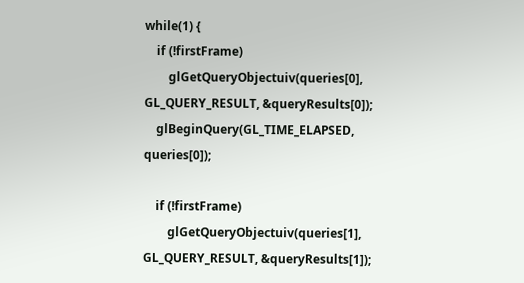while(1) {
    if (!firstFrame)
        glGetQueryObjectuiv(queries[0], GL_QUERY_RESULT, &queryResults[0]);
    glBeginQuery(GL_TIME_ELAPSED, queries[0]);

    if (!firstFrame)
        glGetQueryObjectuiv(queries[1], GL_QUERY_RESULT, &queryResults[1]);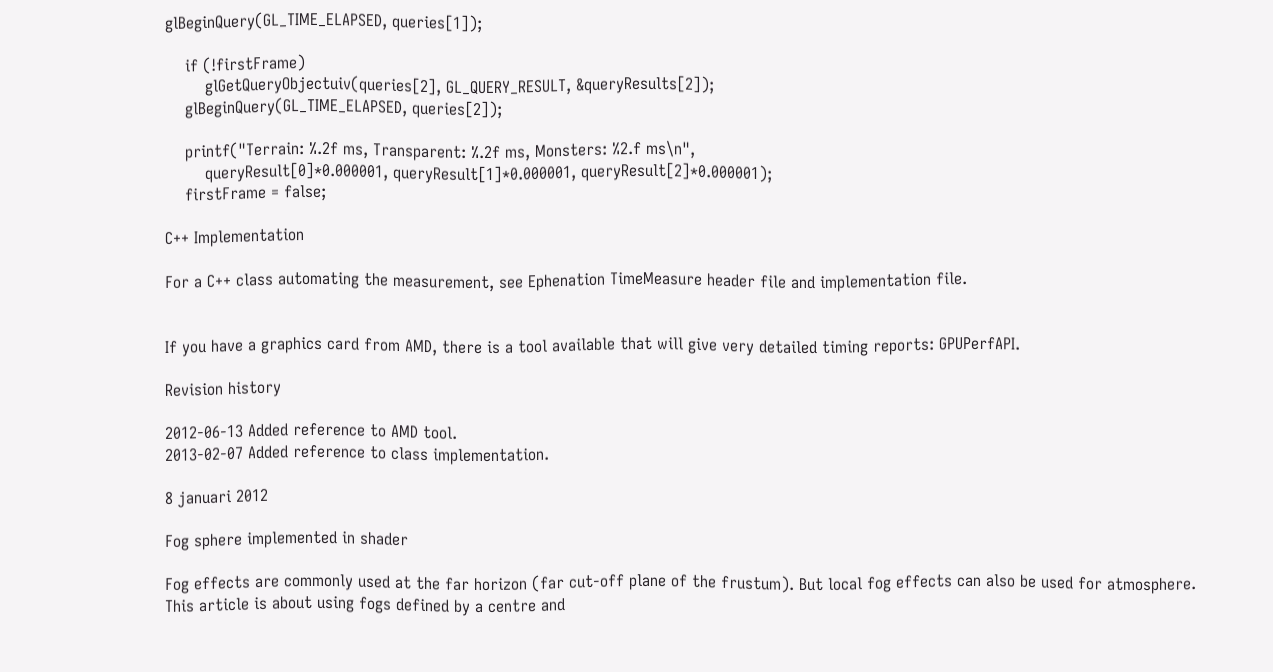glBeginQuery(GL_TIME_ELAPSED, queries[1]);

    if (!firstFrame)
        glGetQueryObjectuiv(queries[2], GL_QUERY_RESULT, &queryResults[2]);
    glBeginQuery(GL_TIME_ELAPSED, queries[2]);

    printf("Terrain: %.2f ms, Transparent: %.2f ms, Monsters: %2.f ms\n",
        queryResult[0]*0.000001, queryResult[1]*0.000001, queryResult[2]*0.000001);
    firstFrame = false;

C++ Implementation

For a C++ class automating the measurement, see Ephenation TimeMeasure header file and implementation file.


If you have a graphics card from AMD, there is a tool available that will give very detailed timing reports: GPUPerfAPI.

Revision history

2012-06-13 Added reference to AMD tool.
2013-02-07 Added reference to class implementation.

8 januari 2012

Fog sphere implemented in shader

Fog effects are commonly used at the far horizon (far cut-off plane of the frustum). But local fog effects can also be used for atmosphere. This article is about using fogs defined by a centre and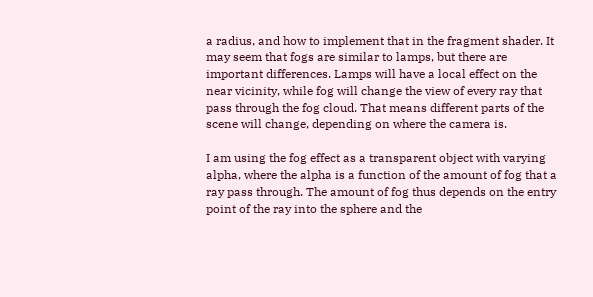a radius, and how to implement that in the fragment shader. It may seem that fogs are similar to lamps, but there are important differences. Lamps will have a local effect on the near vicinity, while fog will change the view of every ray that pass through the fog cloud. That means different parts of the scene will change, depending on where the camera is.

I am using the fog effect as a transparent object with varying alpha, where the alpha is a function of the amount of fog that a ray pass through. The amount of fog thus depends on the entry point of the ray into the sphere and the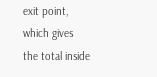exit point, which gives the total inside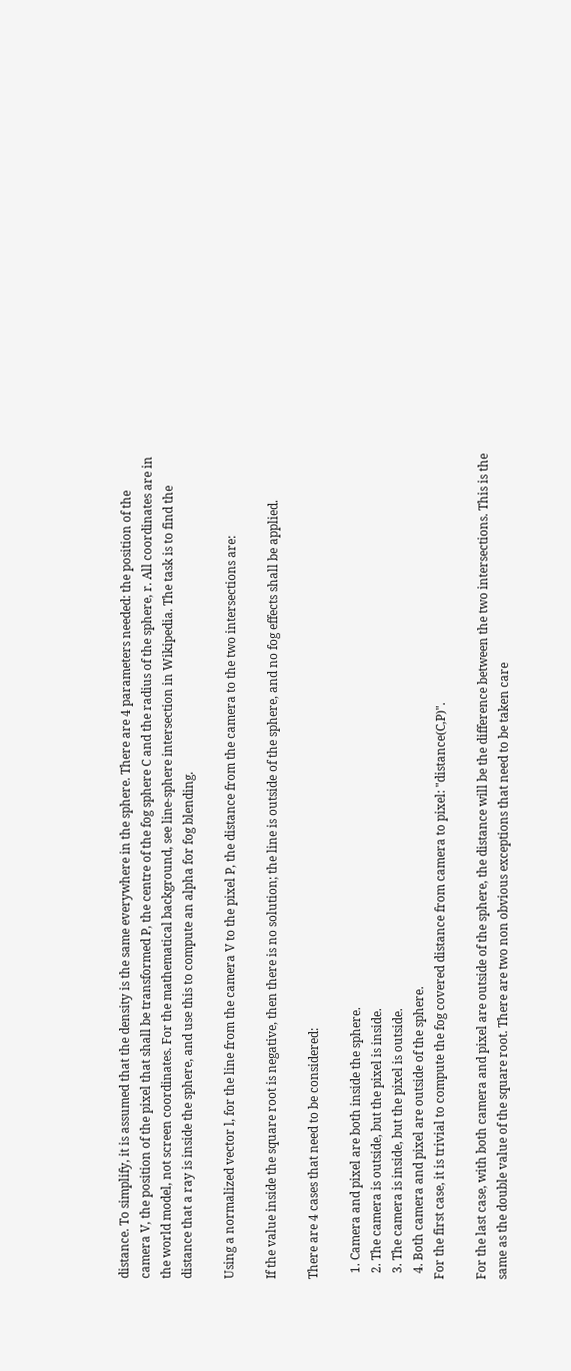distance. To simplify, it is assumed that the density is the same everywhere in the sphere. There are 4 parameters needed: the position of the camera V, the position of the pixel that shall be transformed P, the centre of the fog sphere C and the radius of the sphere, r. All coordinates are in the world model, not screen coordinates. For the mathematical background, see line-sphere intersection in Wikipedia. The task is to find the distance that a ray is inside the sphere, and use this to compute an alpha for fog blending.

Using a normalized vector l, for the line from the camera V to the pixel P, the distance from the camera to the two intersections are:

If the value inside the square root is negative, then there is no solution; the line is outside of the sphere, and no fog effects shall be applied.

There are 4 cases that need to be considered:

  1. Camera and pixel are both inside the sphere.
  2. The camera is outside, but the pixel is inside.
  3. The camera is inside, but the pixel is outside.
  4. Both camera and pixel are outside of the sphere.
For the first case, it is trivial to compute the fog covered distance from camera to pixel: "distance(C,P)".

For the last case, with both camera and pixel are outside of the sphere, the distance will be the difference between the two intersections. This is the same as the double value of the square root. There are two non obvious exceptions that need to be taken care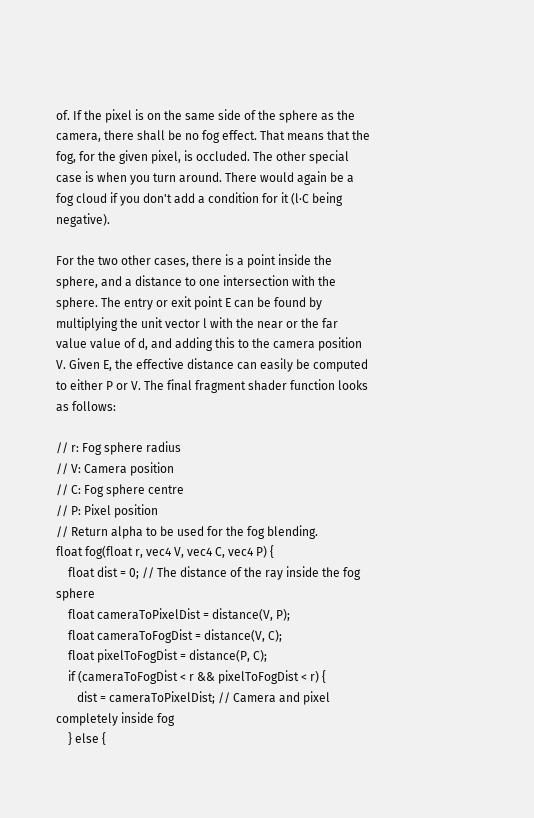of. If the pixel is on the same side of the sphere as the camera, there shall be no fog effect. That means that the fog, for the given pixel, is occluded. The other special case is when you turn around. There would again be a fog cloud if you don't add a condition for it (l·C being negative).

For the two other cases, there is a point inside the sphere, and a distance to one intersection with the sphere. The entry or exit point E can be found by multiplying the unit vector l with the near or the far value value of d, and adding this to the camera position V. Given E, the effective distance can easily be computed to either P or V. The final fragment shader function looks as follows:

// r: Fog sphere radius
// V: Camera position
// C: Fog sphere centre
// P: Pixel position
// Return alpha to be used for the fog blending.
float fog(float r, vec4 V, vec4 C, vec4 P) {
    float dist = 0; // The distance of the ray inside the fog sphere
    float cameraToPixelDist = distance(V, P);
    float cameraToFogDist = distance(V, C);
    float pixelToFogDist = distance(P, C);
    if (cameraToFogDist < r && pixelToFogDist < r) {
       dist = cameraToPixelDist; // Camera and pixel completely inside fog
    } else {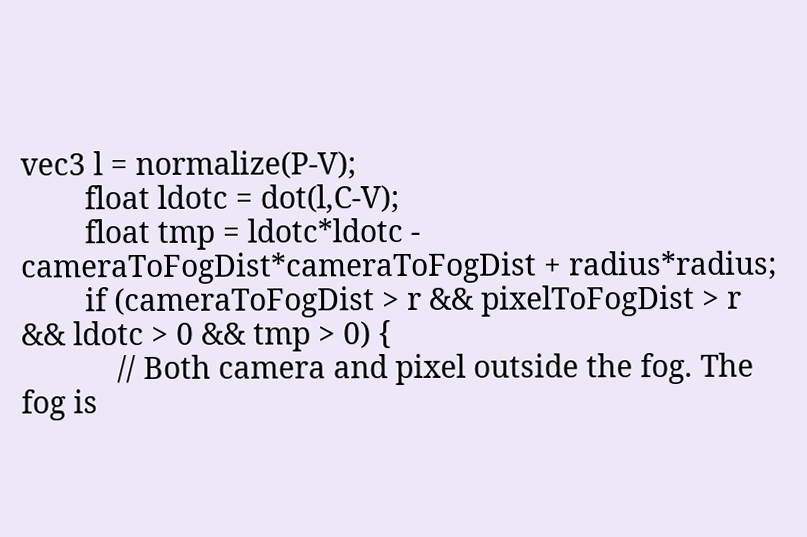vec3 l = normalize(P-V);
        float ldotc = dot(l,C-V);
        float tmp = ldotc*ldotc - cameraToFogDist*cameraToFogDist + radius*radius;
        if (cameraToFogDist > r && pixelToFogDist > r && ldotc > 0 && tmp > 0) {
            // Both camera and pixel outside the fog. The fog is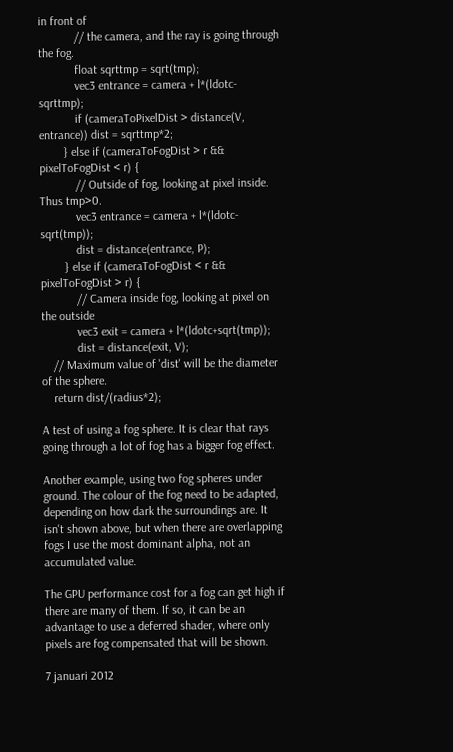in front of
            // the camera, and the ray is going through the fog.
            float sqrttmp = sqrt(tmp);
            vec3 entrance = camera + l*(ldotc-sqrttmp);
            if (cameraToPixelDist > distance(V, entrance)) dist = sqrttmp*2;
        } else if (cameraToFogDist > r && pixelToFogDist < r) {
            // Outside of fog, looking at pixel inside. Thus tmp>0.
            vec3 entrance = camera + l*(ldotc-sqrt(tmp));
            dist = distance(entrance, P);
        } else if (cameraToFogDist < r && pixelToFogDist > r) {
            // Camera inside fog, looking at pixel on the outside
            vec3 exit = camera + l*(ldotc+sqrt(tmp));
            dist = distance(exit, V);
    // Maximum value of 'dist' will be the diameter of the sphere.
    return dist/(radius*2);

A test of using a fog sphere. It is clear that rays going through a lot of fog has a bigger fog effect.

Another example, using two fog spheres under ground. The colour of the fog need to be adapted, depending on how dark the surroundings are. It isn't shown above, but when there are overlapping fogs I use the most dominant alpha, not an accumulated value.

The GPU performance cost for a fog can get high if there are many of them. If so, it can be an advantage to use a deferred shader, where only pixels are fog compensated that will be shown.

7 januari 2012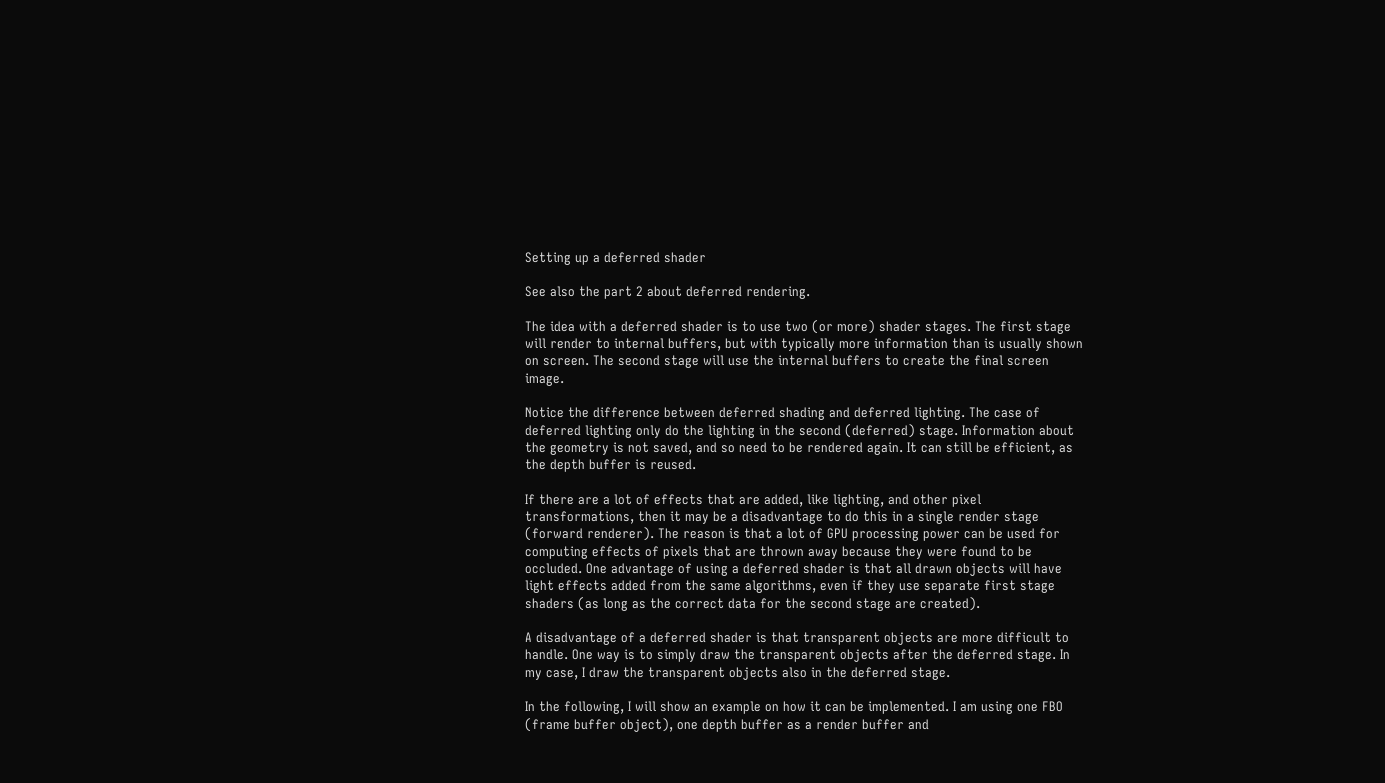Setting up a deferred shader

See also the part 2 about deferred rendering.

The idea with a deferred shader is to use two (or more) shader stages. The first stage will render to internal buffers, but with typically more information than is usually shown on screen. The second stage will use the internal buffers to create the final screen image.

Notice the difference between deferred shading and deferred lighting. The case of deferred lighting only do the lighting in the second (deferred) stage. Information about the geometry is not saved, and so need to be rendered again. It can still be efficient, as the depth buffer is reused.

If there are a lot of effects that are added, like lighting, and other pixel transformations, then it may be a disadvantage to do this in a single render stage (forward renderer). The reason is that a lot of GPU processing power can be used for computing effects of pixels that are thrown away because they were found to be occluded. One advantage of using a deferred shader is that all drawn objects will have light effects added from the same algorithms, even if they use separate first stage shaders (as long as the correct data for the second stage are created).

A disadvantage of a deferred shader is that transparent objects are more difficult to handle. One way is to simply draw the transparent objects after the deferred stage. In my case, I draw the transparent objects also in the deferred stage.

In the following, I will show an example on how it can be implemented. I am using one FBO (frame buffer object), one depth buffer as a render buffer and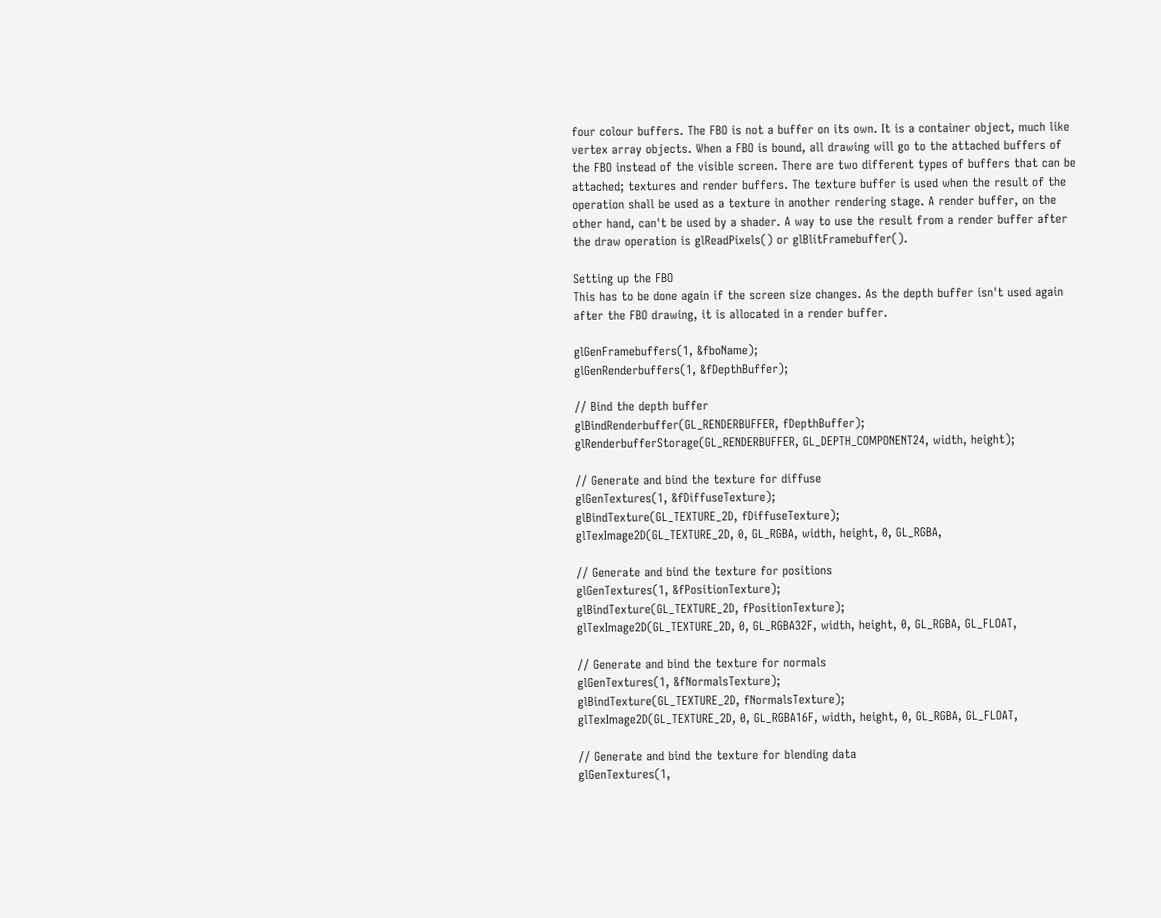four colour buffers. The FBO is not a buffer on its own. It is a container object, much like vertex array objects. When a FBO is bound, all drawing will go to the attached buffers of the FBO instead of the visible screen. There are two different types of buffers that can be attached; textures and render buffers. The texture buffer is used when the result of the operation shall be used as a texture in another rendering stage. A render buffer, on the other hand, can't be used by a shader. A way to use the result from a render buffer after the draw operation is glReadPixels() or glBlitFramebuffer().

Setting up the FBO
This has to be done again if the screen size changes. As the depth buffer isn't used again after the FBO drawing, it is allocated in a render buffer.

glGenFramebuffers(1, &fboName);
glGenRenderbuffers(1, &fDepthBuffer);

// Bind the depth buffer
glBindRenderbuffer(GL_RENDERBUFFER, fDepthBuffer);
glRenderbufferStorage(GL_RENDERBUFFER, GL_DEPTH_COMPONENT24, width, height);

// Generate and bind the texture for diffuse
glGenTextures(1, &fDiffuseTexture);
glBindTexture(GL_TEXTURE_2D, fDiffuseTexture);
glTexImage2D(GL_TEXTURE_2D, 0, GL_RGBA, width, height, 0, GL_RGBA,

// Generate and bind the texture for positions
glGenTextures(1, &fPositionTexture);
glBindTexture(GL_TEXTURE_2D, fPositionTexture);
glTexImage2D(GL_TEXTURE_2D, 0, GL_RGBA32F, width, height, 0, GL_RGBA, GL_FLOAT,

// Generate and bind the texture for normals
glGenTextures(1, &fNormalsTexture);
glBindTexture(GL_TEXTURE_2D, fNormalsTexture);
glTexImage2D(GL_TEXTURE_2D, 0, GL_RGBA16F, width, height, 0, GL_RGBA, GL_FLOAT,

// Generate and bind the texture for blending data
glGenTextures(1,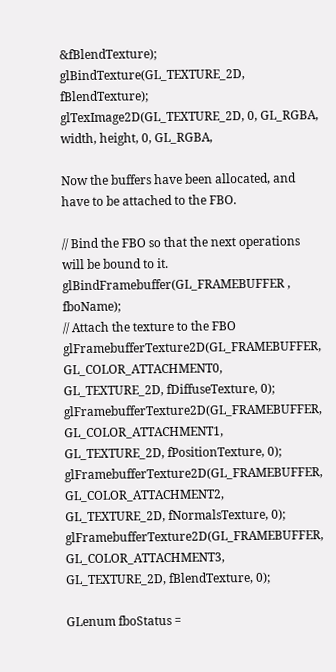&fBlendTexture);
glBindTexture(GL_TEXTURE_2D, fBlendTexture);
glTexImage2D(GL_TEXTURE_2D, 0, GL_RGBA, width, height, 0, GL_RGBA,

Now the buffers have been allocated, and have to be attached to the FBO.

// Bind the FBO so that the next operations will be bound to it.
glBindFramebuffer(GL_FRAMEBUFFER , fboName);
// Attach the texture to the FBO
glFramebufferTexture2D(GL_FRAMEBUFFER, GL_COLOR_ATTACHMENT0, GL_TEXTURE_2D, fDiffuseTexture, 0);
glFramebufferTexture2D(GL_FRAMEBUFFER, GL_COLOR_ATTACHMENT1, GL_TEXTURE_2D, fPositionTexture, 0);
glFramebufferTexture2D(GL_FRAMEBUFFER, GL_COLOR_ATTACHMENT2, GL_TEXTURE_2D, fNormalsTexture, 0);
glFramebufferTexture2D(GL_FRAMEBUFFER, GL_COLOR_ATTACHMENT3, GL_TEXTURE_2D, fBlendTexture, 0);

GLenum fboStatus =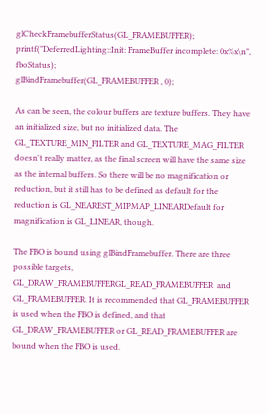glCheckFramebufferStatus(GL_FRAMEBUFFER);
printf("DeferredLighting::Init: FrameBuffer incomplete: 0x%x\n", fboStatus);
glBindFramebuffer(GL_FRAMEBUFFER , 0);

As can be seen, the colour buffers are texture buffers. They have an initialized size, but no initialized data. The GL_TEXTURE_MIN_FILTER and GL_TEXTURE_MAG_FILTER doesn't really matter, as the final screen will have the same size as the internal buffers. So there will be no magnification or reduction, but it still has to be defined as default for the reduction is GL_NEAREST_MIPMAP_LINEARDefault for magnification is GL_LINEAR, though.

The FBO is bound using glBindFramebuffer. There are three possible targets, GL_DRAW_FRAMEBUFFERGL_READ_FRAMEBUFFER  and GL_FRAMEBUFFER. It is recommended that GL_FRAMEBUFFER is used when the FBO is defined, and that GL_DRAW_FRAMEBUFFER or GL_READ_FRAMEBUFFER are bound when the FBO is used.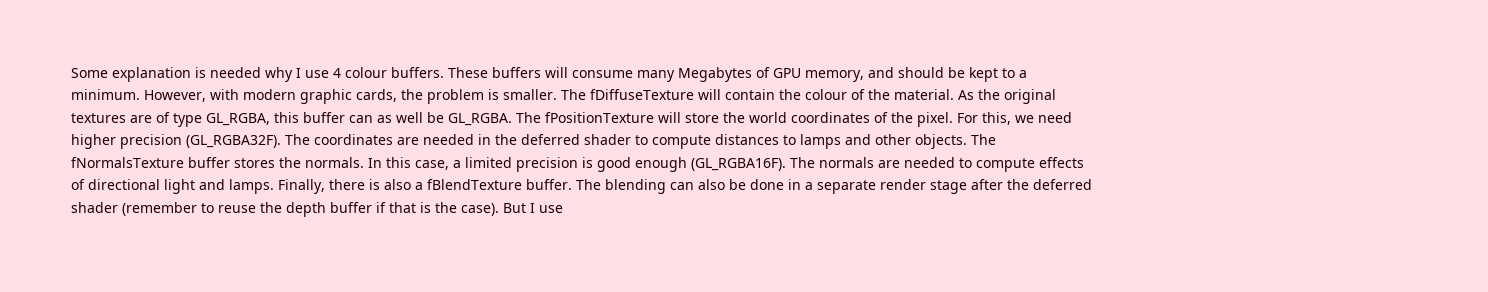Some explanation is needed why I use 4 colour buffers. These buffers will consume many Megabytes of GPU memory, and should be kept to a minimum. However, with modern graphic cards, the problem is smaller. The fDiffuseTexture will contain the colour of the material. As the original textures are of type GL_RGBA, this buffer can as well be GL_RGBA. The fPositionTexture will store the world coordinates of the pixel. For this, we need higher precision (GL_RGBA32F). The coordinates are needed in the deferred shader to compute distances to lamps and other objects. The fNormalsTexture buffer stores the normals. In this case, a limited precision is good enough (GL_RGBA16F). The normals are needed to compute effects of directional light and lamps. Finally, there is also a fBlendTexture buffer. The blending can also be done in a separate render stage after the deferred shader (remember to reuse the depth buffer if that is the case). But I use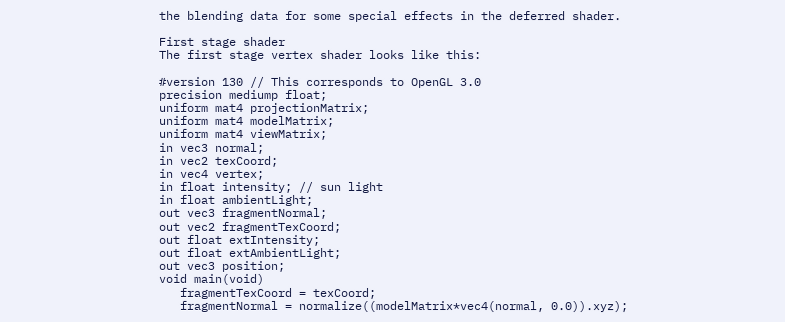the blending data for some special effects in the deferred shader.

First stage shader
The first stage vertex shader looks like this:

#version 130 // This corresponds to OpenGL 3.0
precision mediump float;
uniform mat4 projectionMatrix;
uniform mat4 modelMatrix;
uniform mat4 viewMatrix;
in vec3 normal;
in vec2 texCoord;
in vec4 vertex;
in float intensity; // sun light
in float ambientLight;
out vec3 fragmentNormal;
out vec2 fragmentTexCoord;
out float extIntensity;
out float extAmbientLight;
out vec3 position;
void main(void)
   fragmentTexCoord = texCoord;
   fragmentNormal = normalize((modelMatrix*vec4(normal, 0.0)).xyz);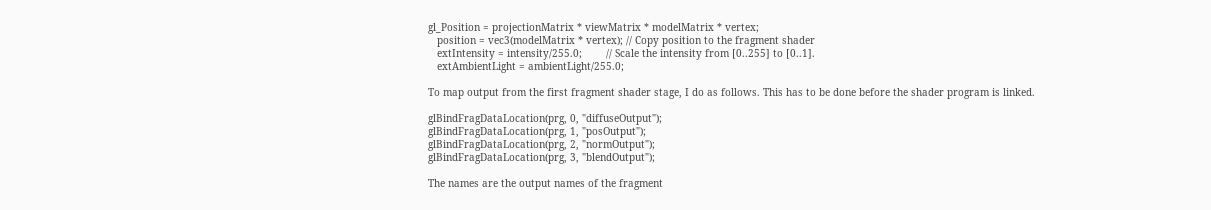gl_Position = projectionMatrix * viewMatrix * modelMatrix * vertex;
   position = vec3(modelMatrix * vertex); // Copy position to the fragment shader
   extIntensity = intensity/255.0;        // Scale the intensity from [0..255] to [0..1].
   extAmbientLight = ambientLight/255.0;

To map output from the first fragment shader stage, I do as follows. This has to be done before the shader program is linked.

glBindFragDataLocation(prg, 0, "diffuseOutput");
glBindFragDataLocation(prg, 1, "posOutput");
glBindFragDataLocation(prg, 2, "normOutput");
glBindFragDataLocation(prg, 3, "blendOutput");

The names are the output names of the fragment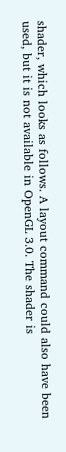shader, which looks as follows. A layout command could also have been used, but it is not available in OpenGL 3.0. The shader is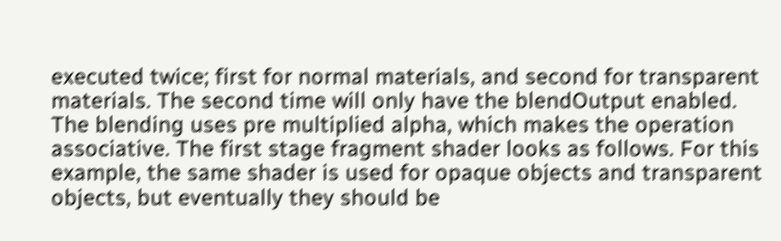executed twice; first for normal materials, and second for transparent materials. The second time will only have the blendOutput enabled. The blending uses pre multiplied alpha, which makes the operation associative. The first stage fragment shader looks as follows. For this example, the same shader is used for opaque objects and transparent objects, but eventually they should be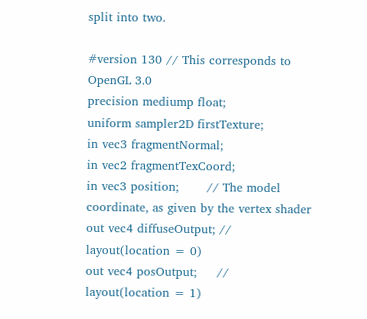split into two.

#version 130 // This corresponds to OpenGL 3.0
precision mediump float;
uniform sampler2D firstTexture;
in vec3 fragmentNormal;
in vec2 fragmentTexCoord;
in vec3 position;       // The model coordinate, as given by the vertex shader
out vec4 diffuseOutput; // layout(location = 0)
out vec4 posOutput;     // layout(location = 1)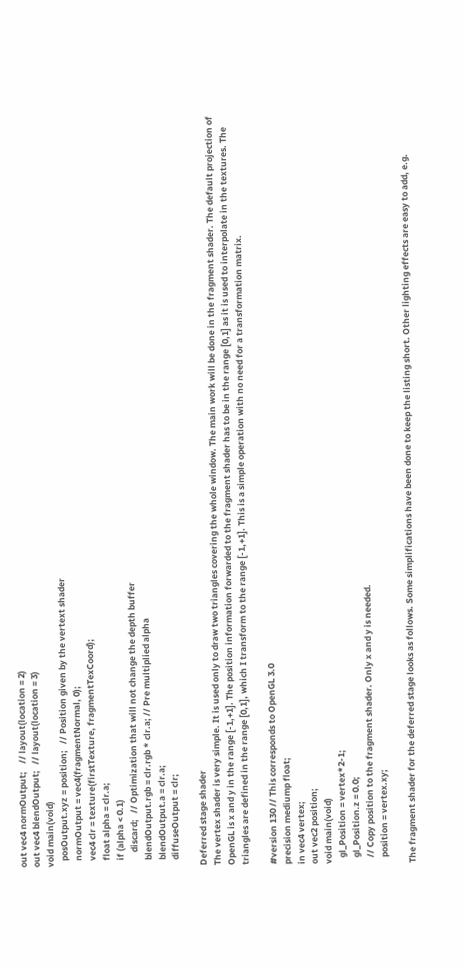out vec4 normOutput;    // layout(location = 2)
out vec4 blendOutput;   // layout(location = 3)
void main(void)
   posOutput.xyz = position;   // Position given by the vertext shader
   normOutput = vec4(fragmentNormal, 0);
   vec4 clr = texture(firstTexture, fragmentTexCoord);
   float alpha = clr.a;
   if (alpha < 0.1)
       discard;   // Optimization that will not change the depth buffer
   blendOutput.rgb = clr.rgb * clr.a; // Pre multiplied alpha
   blendOutput.a = clr.a;
   diffuseOutput = clr;

Deferred stage shader
The vertex shader is very simple. It is used only to draw two triangles covering the whole window. The main work will be done in the fragment shader. The default projection of OpenGL is x and y in the range [-1,+1]. The position information forwarded to the fragment shader has to be in the range [0,1] as it is used to interpolate in the textures. The triangles are defined in the range [0,1], which I transform to the range [-1,+1]. This is a simple operation with no need for a transformation matrix.

#version 130 // This corresponds to OpenGL 3.0
precision mediump float;
in vec4 vertex;
out vec2 position;
void main(void)
   gl_Position = vertex*2-1;
   gl_Position.z = 0.0;
   // Copy position to the fragment shader. Only x and y is needed.
   position = vertex.xy;

The fragment shader for the deferred stage looks as follows. Some simplifications have been done to keep the listing short. Other lighting effects are easy to add, e.g.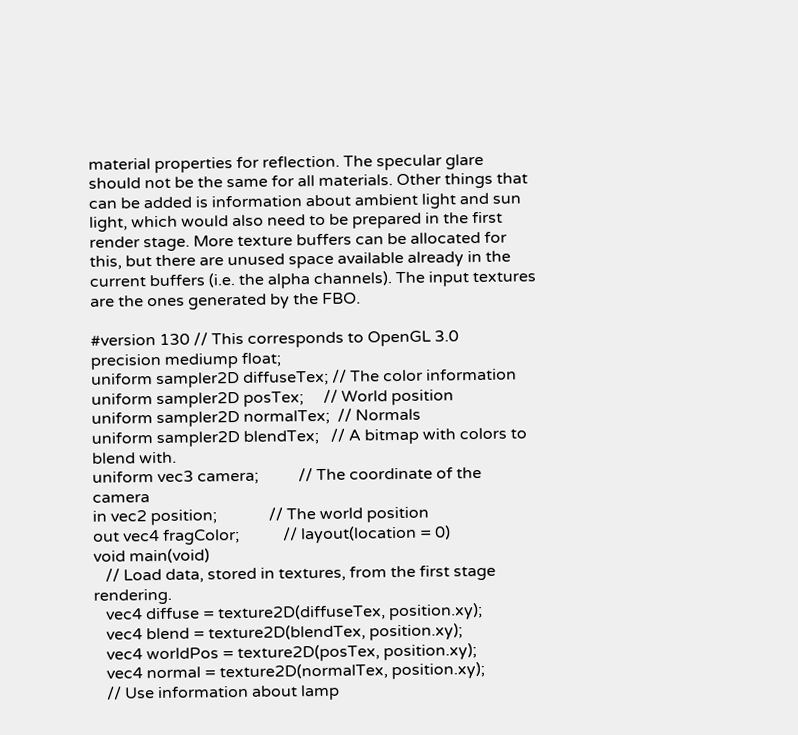material properties for reflection. The specular glare should not be the same for all materials. Other things that can be added is information about ambient light and sun light, which would also need to be prepared in the first render stage. More texture buffers can be allocated for this, but there are unused space available already in the current buffers (i.e. the alpha channels). The input textures are the ones generated by the FBO.

#version 130 // This corresponds to OpenGL 3.0
precision mediump float;
uniform sampler2D diffuseTex; // The color information
uniform sampler2D posTex;     // World position
uniform sampler2D normalTex;  // Normals
uniform sampler2D blendTex;   // A bitmap with colors to blend with.
uniform vec3 camera;          // The coordinate of the camera
in vec2 position;             // The world position
out vec4 fragColor;           // layout(location = 0)
void main(void)
   // Load data, stored in textures, from the first stage rendering.
   vec4 diffuse = texture2D(diffuseTex, position.xy);
   vec4 blend = texture2D(blendTex, position.xy);
   vec4 worldPos = texture2D(posTex, position.xy);
   vec4 normal = texture2D(normalTex, position.xy);
   // Use information about lamp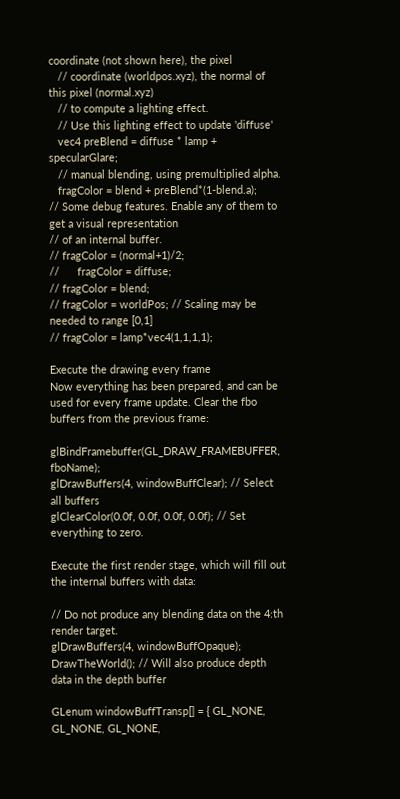coordinate (not shown here), the pixel
   // coordinate (worldpos.xyz), the normal of this pixel (normal.xyz)
   // to compute a lighting effect.
   // Use this lighting effect to update 'diffuse'
   vec4 preBlend = diffuse * lamp + specularGlare;
   // manual blending, using premultiplied alpha.
   fragColor = blend + preBlend*(1-blend.a);
// Some debug features. Enable any of them to get a visual representation
// of an internal buffer.
// fragColor = (normal+1)/2;
//      fragColor = diffuse;
// fragColor = blend;
// fragColor = worldPos; // Scaling may be needed to range [0,1]
// fragColor = lamp*vec4(1,1,1,1);

Execute the drawing every frame
Now everything has been prepared, and can be used for every frame update. Clear the fbo buffers from the previous frame:

glBindFramebuffer(GL_DRAW_FRAMEBUFFER, fboName);
glDrawBuffers(4, windowBuffClear); // Select all buffers
glClearColor(0.0f, 0.0f, 0.0f, 0.0f); // Set everything to zero.

Execute the first render stage, which will fill out the internal buffers with data:

// Do not produce any blending data on the 4:th render target.
glDrawBuffers(4, windowBuffOpaque);
DrawTheWorld(); // Will also produce depth data in the depth buffer

GLenum windowBuffTransp[] = { GL_NONE, GL_NONE, GL_NONE,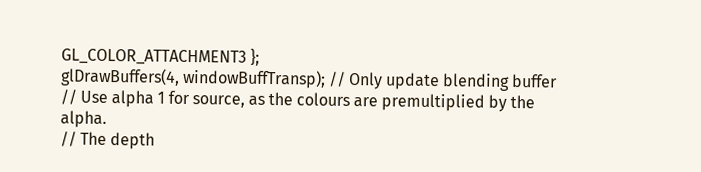GL_COLOR_ATTACHMENT3 };
glDrawBuffers(4, windowBuffTransp); // Only update blending buffer
// Use alpha 1 for source, as the colours are premultiplied by the alpha.
// The depth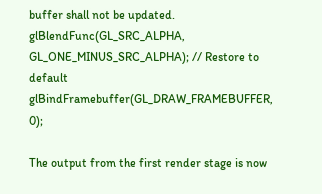buffer shall not be updated.
glBlendFunc(GL_SRC_ALPHA, GL_ONE_MINUS_SRC_ALPHA); // Restore to default
glBindFramebuffer(GL_DRAW_FRAMEBUFFER, 0);

The output from the first render stage is now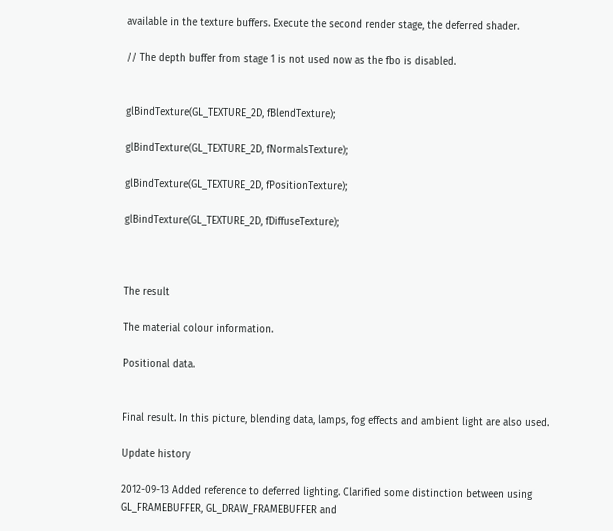available in the texture buffers. Execute the second render stage, the deferred shader.

// The depth buffer from stage 1 is not used now as the fbo is disabled.


glBindTexture(GL_TEXTURE_2D, fBlendTexture);

glBindTexture(GL_TEXTURE_2D, fNormalsTexture);

glBindTexture(GL_TEXTURE_2D, fPositionTexture);

glBindTexture(GL_TEXTURE_2D, fDiffuseTexture);



The result

The material colour information.

Positional data.


Final result. In this picture, blending data, lamps, fog effects and ambient light are also used.

Update history

2012-09-13 Added reference to deferred lighting. Clarified some distinction between using GL_FRAMEBUFFER, GL_DRAW_FRAMEBUFFER and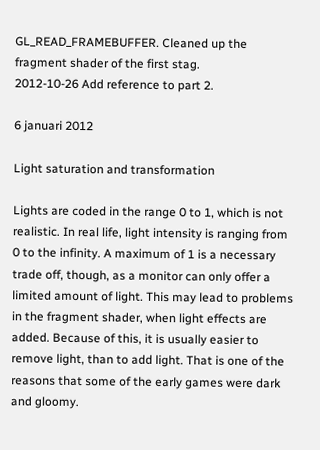GL_READ_FRAMEBUFFER. Cleaned up the fragment shader of the first stag.
2012-10-26 Add reference to part 2.

6 januari 2012

Light saturation and transformation

Lights are coded in the range 0 to 1, which is not realistic. In real life, light intensity is ranging from 0 to the infinity. A maximum of 1 is a necessary trade off, though, as a monitor can only offer a limited amount of light. This may lead to problems in the fragment shader, when light effects are added. Because of this, it is usually easier to remove light, than to add light. That is one of the reasons that some of the early games were dark and gloomy.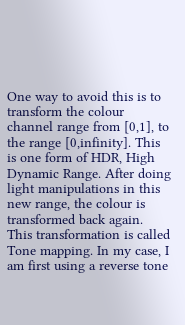One way to avoid this is to transform the colour channel range from [0,1], to the range [0,infinity]. This is one form of HDR, High Dynamic Range. After doing light manipulations in this new range, the colour is transformed back again. This transformation is called Tone mapping. In my case, I am first using a reverse tone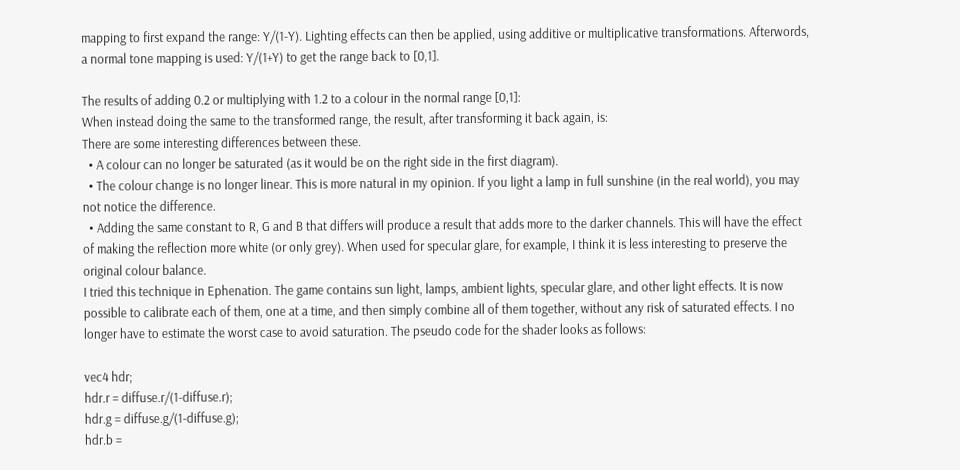mapping to first expand the range: Y/(1-Y). Lighting effects can then be applied, using additive or multiplicative transformations. Afterwords, a normal tone mapping is used: Y/(1+Y) to get the range back to [0,1].

The results of adding 0.2 or multiplying with 1.2 to a colour in the normal range [0,1]:
When instead doing the same to the transformed range, the result, after transforming it back again, is:
There are some interesting differences between these.
  • A colour can no longer be saturated (as it would be on the right side in the first diagram).
  • The colour change is no longer linear. This is more natural in my opinion. If you light a lamp in full sunshine (in the real world), you may not notice the difference.
  • Adding the same constant to R, G and B that differs will produce a result that adds more to the darker channels. This will have the effect of making the reflection more white (or only grey). When used for specular glare, for example, I think it is less interesting to preserve the original colour balance.
I tried this technique in Ephenation. The game contains sun light, lamps, ambient lights, specular glare, and other light effects. It is now possible to calibrate each of them, one at a time, and then simply combine all of them together, without any risk of saturated effects. I no longer have to estimate the worst case to avoid saturation. The pseudo code for the shader looks as follows:

vec4 hdr;
hdr.r = diffuse.r/(1-diffuse.r);
hdr.g = diffuse.g/(1-diffuse.g);
hdr.b =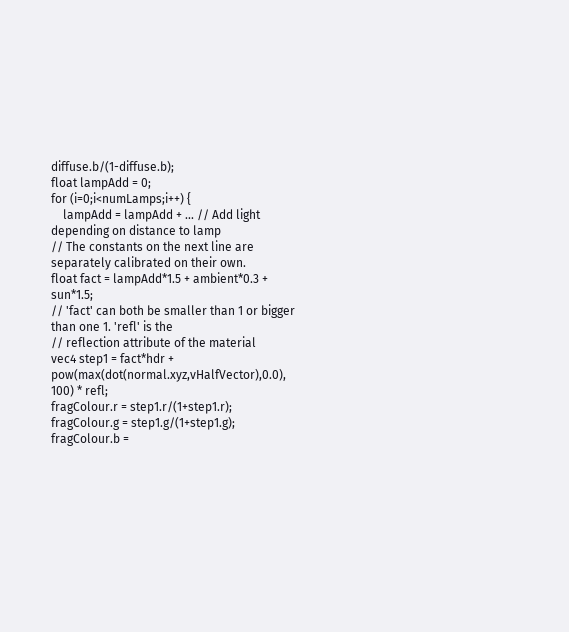diffuse.b/(1-diffuse.b);
float lampAdd = 0;
for (i=0;i<numLamps;i++) {
    lampAdd = lampAdd + ... // Add light depending on distance to lamp
// The constants on the next line are separately calibrated on their own.
float fact = lampAdd*1.5 + ambient*0.3 + sun*1.5;
// 'fact' can both be smaller than 1 or bigger than one 1. 'refl' is the
// reflection attribute of the material
vec4 step1 = fact*hdr + pow(max(dot(normal.xyz,vHalfVector),0.0), 100) * refl;
fragColour.r = step1.r/(1+step1.r);
fragColour.g = step1.g/(1+step1.g);
fragColour.b =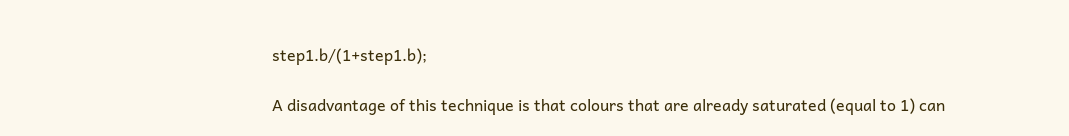step1.b/(1+step1.b);

A disadvantage of this technique is that colours that are already saturated (equal to 1) can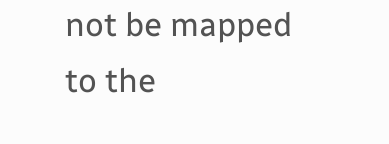not be mapped to the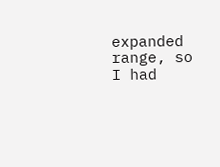expanded range, so I had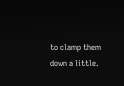to clamp them down a little.